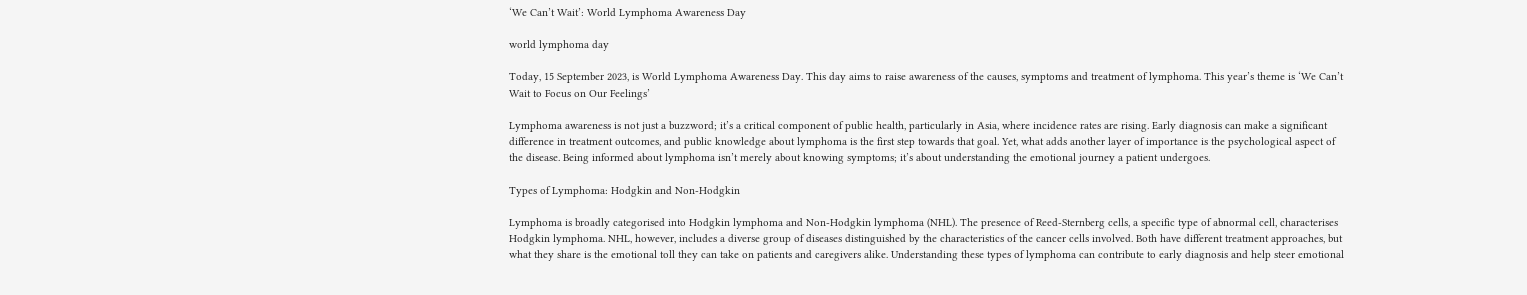‘We Can’t Wait’: World Lymphoma Awareness Day

world lymphoma day

Today, 15 September 2023, is World Lymphoma Awareness Day. This day aims to raise awareness of the causes, symptoms and treatment of lymphoma. This year’s theme is ‘We Can’t Wait to Focus on Our Feelings’

Lymphoma awareness is not just a buzzword; it’s a critical component of public health, particularly in Asia, where incidence rates are rising. Early diagnosis can make a significant difference in treatment outcomes, and public knowledge about lymphoma is the first step towards that goal. Yet, what adds another layer of importance is the psychological aspect of the disease. Being informed about lymphoma isn’t merely about knowing symptoms; it’s about understanding the emotional journey a patient undergoes.

Types of Lymphoma: Hodgkin and Non-Hodgkin

Lymphoma is broadly categorised into Hodgkin lymphoma and Non-Hodgkin lymphoma (NHL). The presence of Reed-Sternberg cells, a specific type of abnormal cell, characterises Hodgkin lymphoma. NHL, however, includes a diverse group of diseases distinguished by the characteristics of the cancer cells involved. Both have different treatment approaches, but what they share is the emotional toll they can take on patients and caregivers alike. Understanding these types of lymphoma can contribute to early diagnosis and help steer emotional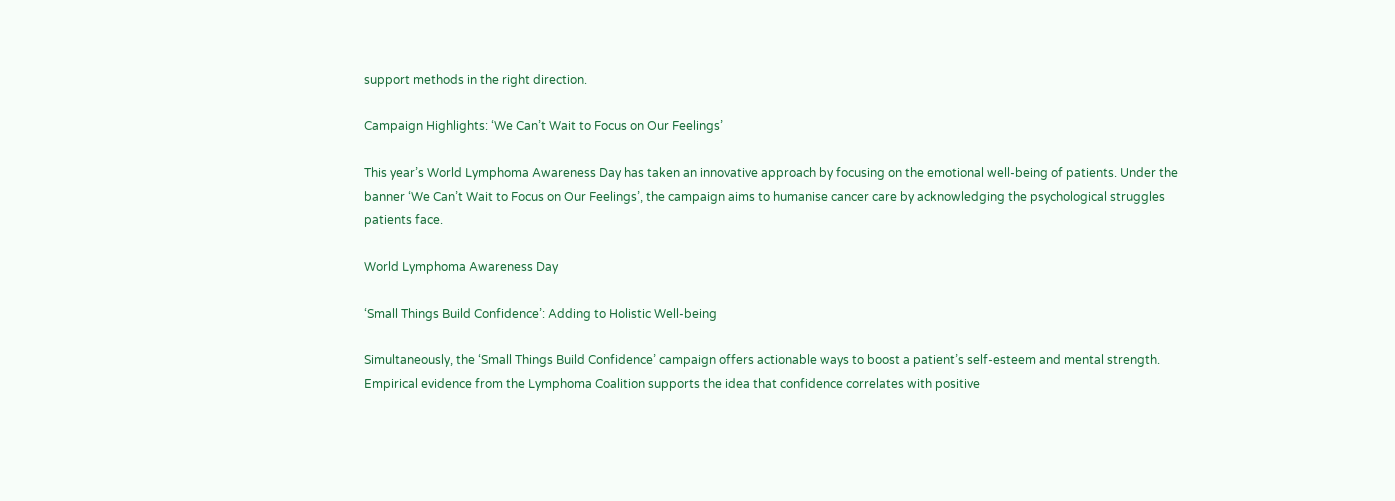support methods in the right direction.

Campaign Highlights: ‘We Can’t Wait to Focus on Our Feelings’

This year’s World Lymphoma Awareness Day has taken an innovative approach by focusing on the emotional well-being of patients. Under the banner ‘We Can’t Wait to Focus on Our Feelings’, the campaign aims to humanise cancer care by acknowledging the psychological struggles patients face.

World Lymphoma Awareness Day

‘Small Things Build Confidence’: Adding to Holistic Well-being

Simultaneously, the ‘Small Things Build Confidence’ campaign offers actionable ways to boost a patient’s self-esteem and mental strength. Empirical evidence from the Lymphoma Coalition supports the idea that confidence correlates with positive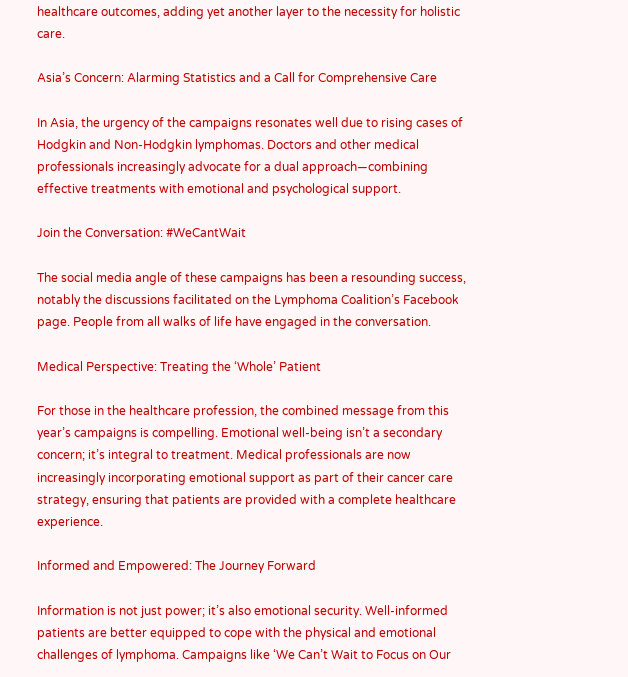healthcare outcomes, adding yet another layer to the necessity for holistic care.

Asia’s Concern: Alarming Statistics and a Call for Comprehensive Care

In Asia, the urgency of the campaigns resonates well due to rising cases of Hodgkin and Non-Hodgkin lymphomas. Doctors and other medical professionals increasingly advocate for a dual approach—combining effective treatments with emotional and psychological support.

Join the Conversation: #WeCantWait

The social media angle of these campaigns has been a resounding success, notably the discussions facilitated on the Lymphoma Coalition’s Facebook page. People from all walks of life have engaged in the conversation.

Medical Perspective: Treating the ‘Whole’ Patient

For those in the healthcare profession, the combined message from this year’s campaigns is compelling. Emotional well-being isn’t a secondary concern; it’s integral to treatment. Medical professionals are now increasingly incorporating emotional support as part of their cancer care strategy, ensuring that patients are provided with a complete healthcare experience.

Informed and Empowered: The Journey Forward

Information is not just power; it’s also emotional security. Well-informed patients are better equipped to cope with the physical and emotional challenges of lymphoma. Campaigns like ‘We Can’t Wait to Focus on Our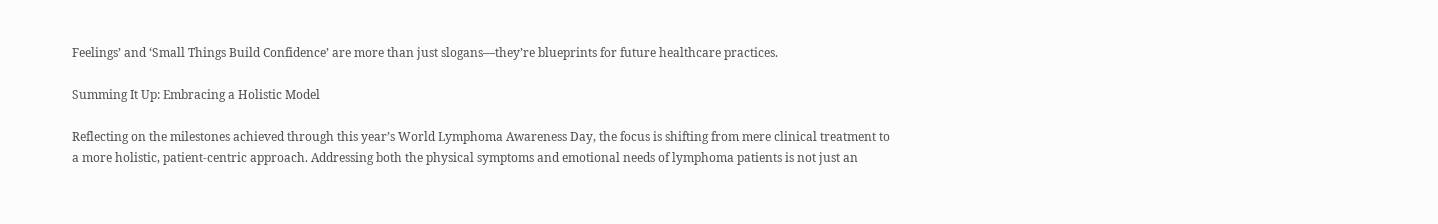Feelings’ and ‘Small Things Build Confidence’ are more than just slogans—they’re blueprints for future healthcare practices.

Summing It Up: Embracing a Holistic Model

Reflecting on the milestones achieved through this year’s World Lymphoma Awareness Day, the focus is shifting from mere clinical treatment to a more holistic, patient-centric approach. Addressing both the physical symptoms and emotional needs of lymphoma patients is not just an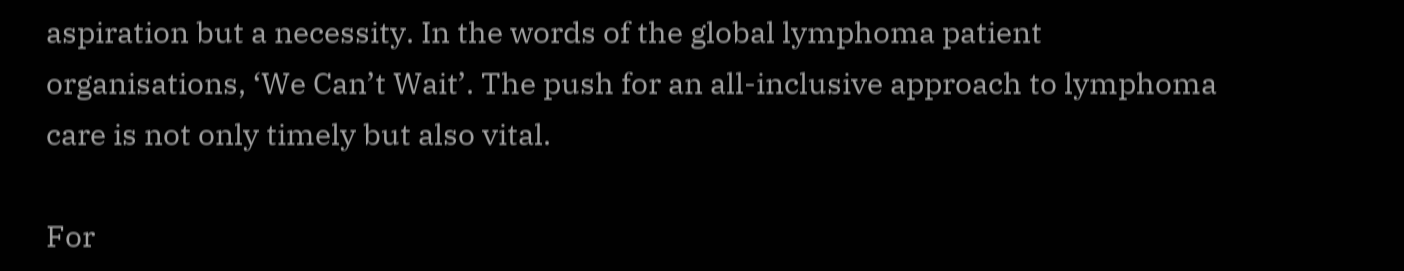aspiration but a necessity. In the words of the global lymphoma patient organisations, ‘We Can’t Wait’. The push for an all-inclusive approach to lymphoma care is not only timely but also vital.

For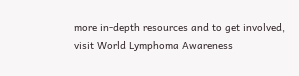more in-depth resources and to get involved, visit World Lymphoma Awareness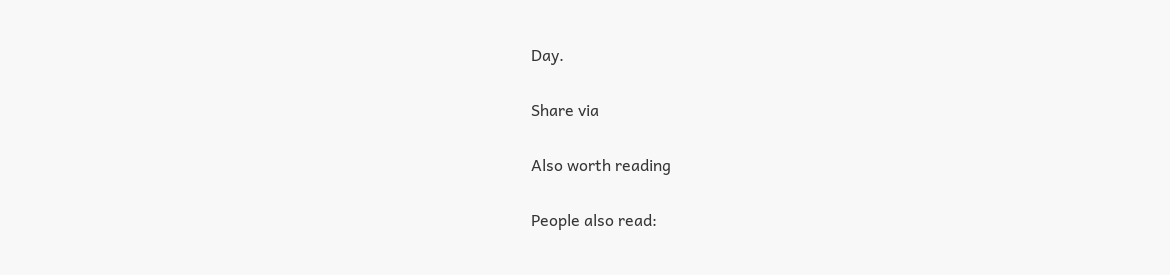Day.

Share via

Also worth reading

People also read: